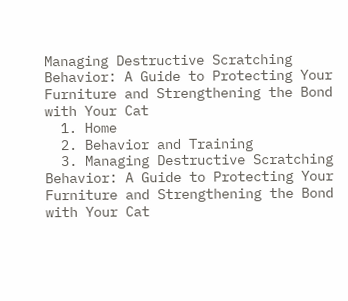Managing Destructive Scratching Behavior: A Guide to Protecting Your Furniture and Strengthening the Bond with Your Cat
  1. Home
  2. Behavior and Training
  3. Managing Destructive Scratching Behavior: A Guide to Protecting Your Furniture and Strengthening the Bond with Your Cat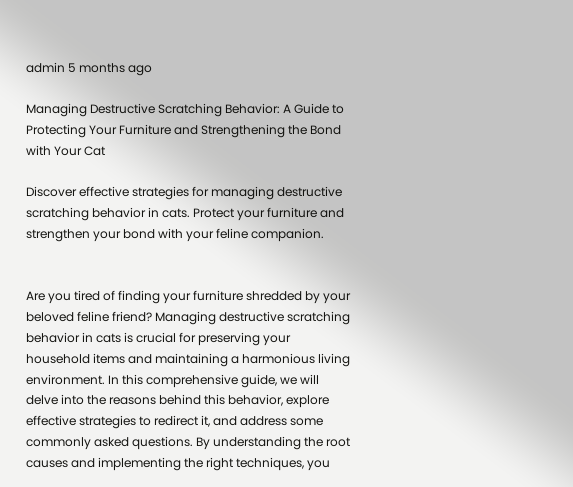admin 5 months ago

Managing Destructive Scratching Behavior: A Guide to Protecting Your Furniture and Strengthening the Bond with Your Cat

Discover effective strategies for managing destructive scratching behavior in cats. Protect your furniture and strengthen your bond with your feline companion.


Are you tired of finding your furniture shredded by your beloved feline friend? Managing destructive scratching behavior in cats is crucial for preserving your household items and maintaining a harmonious living environment. In this comprehensive guide, we will delve into the reasons behind this behavior, explore effective strategies to redirect it, and address some commonly asked questions. By understanding the root causes and implementing the right techniques, you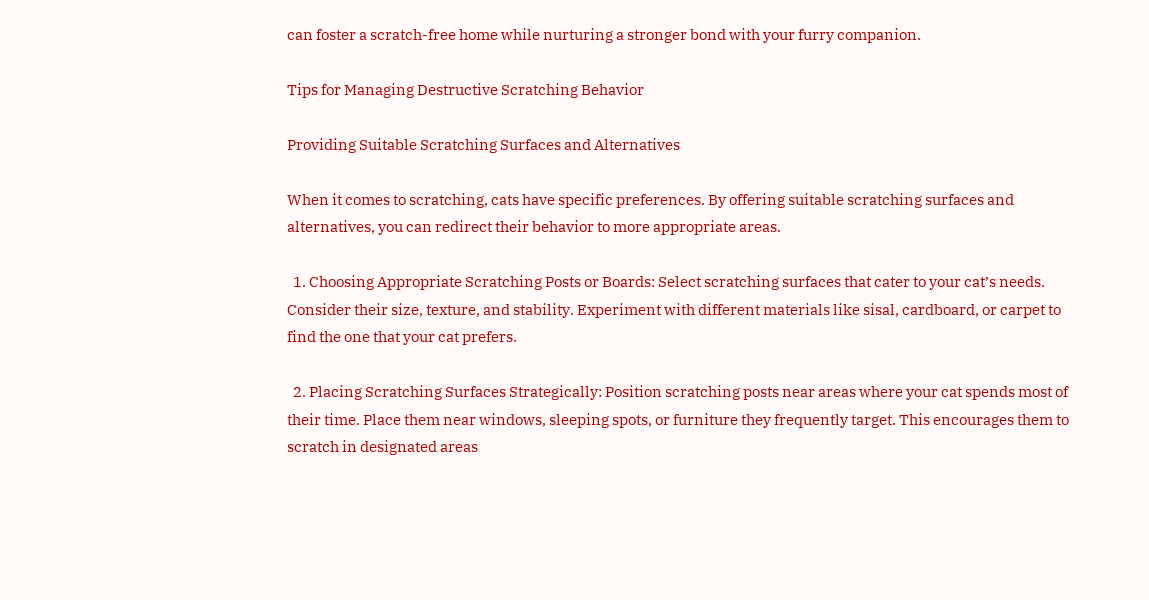can foster a scratch-free home while nurturing a stronger bond with your furry companion.

Tips for Managing Destructive Scratching Behavior

Providing Suitable Scratching Surfaces and Alternatives

When it comes to scratching, cats have specific preferences. By offering suitable scratching surfaces and alternatives, you can redirect their behavior to more appropriate areas.

  1. Choosing Appropriate Scratching Posts or Boards: Select scratching surfaces that cater to your cat’s needs. Consider their size, texture, and stability. Experiment with different materials like sisal, cardboard, or carpet to find the one that your cat prefers.

  2. Placing Scratching Surfaces Strategically: Position scratching posts near areas where your cat spends most of their time. Place them near windows, sleeping spots, or furniture they frequently target. This encourages them to scratch in designated areas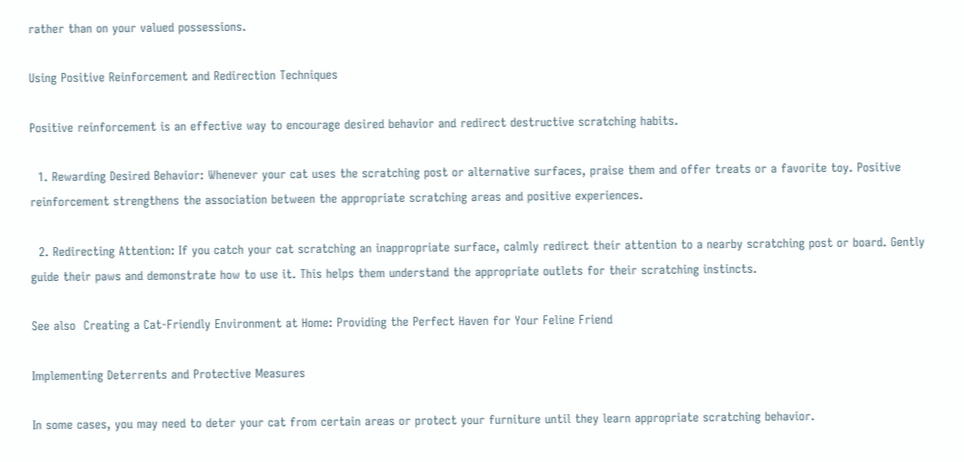rather than on your valued possessions.

Using Positive Reinforcement and Redirection Techniques

Positive reinforcement is an effective way to encourage desired behavior and redirect destructive scratching habits.

  1. Rewarding Desired Behavior: Whenever your cat uses the scratching post or alternative surfaces, praise them and offer treats or a favorite toy. Positive reinforcement strengthens the association between the appropriate scratching areas and positive experiences.

  2. Redirecting Attention: If you catch your cat scratching an inappropriate surface, calmly redirect their attention to a nearby scratching post or board. Gently guide their paws and demonstrate how to use it. This helps them understand the appropriate outlets for their scratching instincts.

See also  Creating a Cat-Friendly Environment at Home: Providing the Perfect Haven for Your Feline Friend

Implementing Deterrents and Protective Measures

In some cases, you may need to deter your cat from certain areas or protect your furniture until they learn appropriate scratching behavior.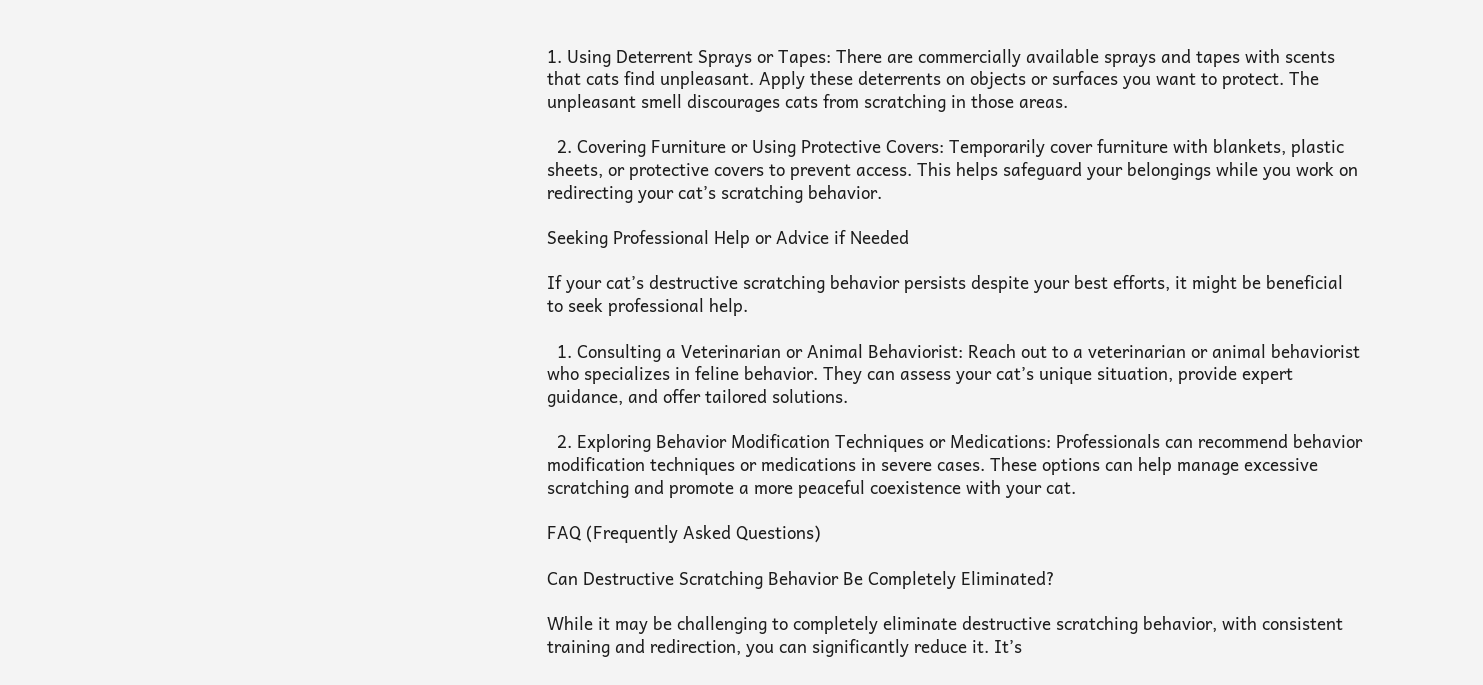1. Using Deterrent Sprays or Tapes: There are commercially available sprays and tapes with scents that cats find unpleasant. Apply these deterrents on objects or surfaces you want to protect. The unpleasant smell discourages cats from scratching in those areas.

  2. Covering Furniture or Using Protective Covers: Temporarily cover furniture with blankets, plastic sheets, or protective covers to prevent access. This helps safeguard your belongings while you work on redirecting your cat’s scratching behavior.

Seeking Professional Help or Advice if Needed

If your cat’s destructive scratching behavior persists despite your best efforts, it might be beneficial to seek professional help.

  1. Consulting a Veterinarian or Animal Behaviorist: Reach out to a veterinarian or animal behaviorist who specializes in feline behavior. They can assess your cat’s unique situation, provide expert guidance, and offer tailored solutions.

  2. Exploring Behavior Modification Techniques or Medications: Professionals can recommend behavior modification techniques or medications in severe cases. These options can help manage excessive scratching and promote a more peaceful coexistence with your cat.

FAQ (Frequently Asked Questions)

Can Destructive Scratching Behavior Be Completely Eliminated?

While it may be challenging to completely eliminate destructive scratching behavior, with consistent training and redirection, you can significantly reduce it. It’s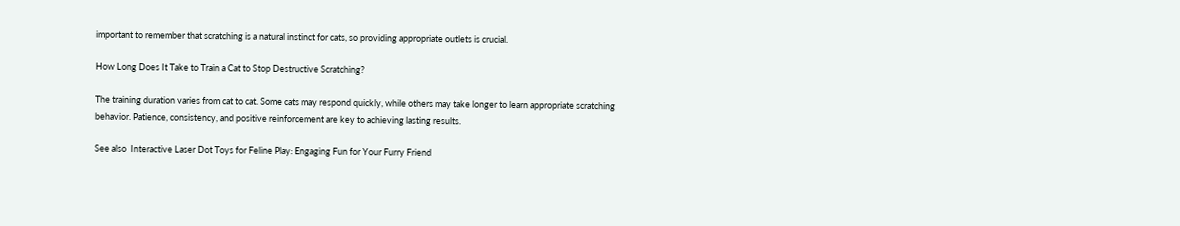important to remember that scratching is a natural instinct for cats, so providing appropriate outlets is crucial.

How Long Does It Take to Train a Cat to Stop Destructive Scratching?

The training duration varies from cat to cat. Some cats may respond quickly, while others may take longer to learn appropriate scratching behavior. Patience, consistency, and positive reinforcement are key to achieving lasting results.

See also  Interactive Laser Dot Toys for Feline Play: Engaging Fun for Your Furry Friend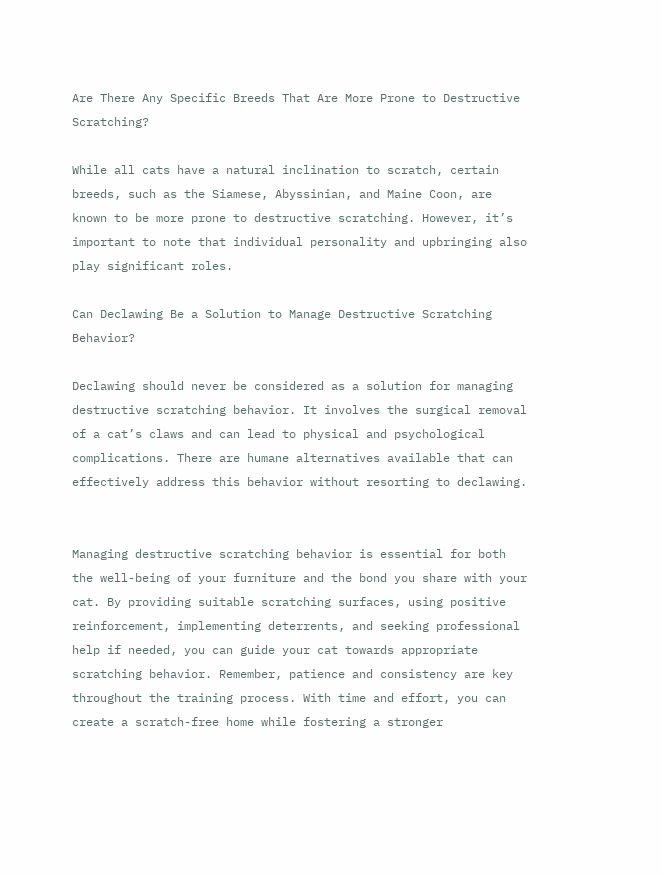Are There Any Specific Breeds That Are More Prone to Destructive Scratching?

While all cats have a natural inclination to scratch, certain breeds, such as the Siamese, Abyssinian, and Maine Coon, are known to be more prone to destructive scratching. However, it’s important to note that individual personality and upbringing also play significant roles.

Can Declawing Be a Solution to Manage Destructive Scratching Behavior?

Declawing should never be considered as a solution for managing destructive scratching behavior. It involves the surgical removal of a cat’s claws and can lead to physical and psychological complications. There are humane alternatives available that can effectively address this behavior without resorting to declawing.


Managing destructive scratching behavior is essential for both the well-being of your furniture and the bond you share with your cat. By providing suitable scratching surfaces, using positive reinforcement, implementing deterrents, and seeking professional help if needed, you can guide your cat towards appropriate scratching behavior. Remember, patience and consistency are key throughout the training process. With time and effort, you can create a scratch-free home while fostering a stronger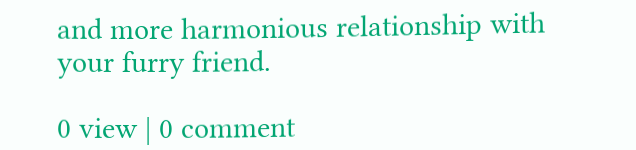and more harmonious relationship with your furry friend.

0 view | 0 comment